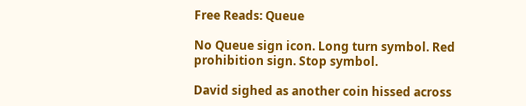Free Reads: Queue

No Queue sign icon. Long turn symbol. Red prohibition sign. Stop symbol.

David sighed as another coin hissed across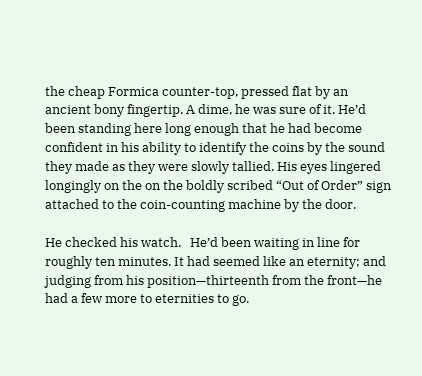the cheap Formica counter-top, pressed flat by an ancient bony fingertip. A dime, he was sure of it. He’d been standing here long enough that he had become confident in his ability to identify the coins by the sound they made as they were slowly tallied. His eyes lingered longingly on the on the boldly scribed “Out of Order” sign attached to the coin-counting machine by the door.

He checked his watch.   He’d been waiting in line for roughly ten minutes. It had seemed like an eternity; and judging from his position—thirteenth from the front—he had a few more to eternities to go.